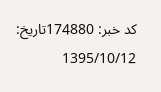کد خبر: 174880تاریخ: 1395/10/12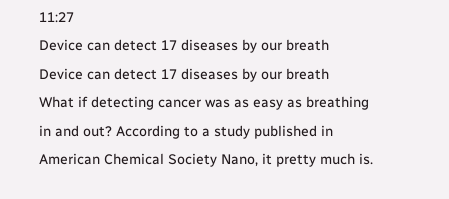11:27
Device can detect 17 diseases by our breath
Device can detect 17 diseases by our breath
What if detecting cancer was as easy as breathing in and out? According to a study published in American Chemical Society Nano, it pretty much is.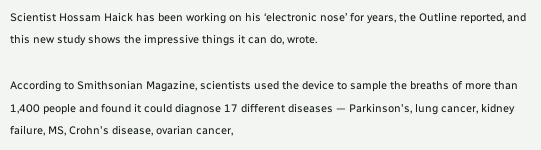Scientist Hossam Haick has been working on his ‘electronic nose’ for years, the Outline reported, and this new study shows the impressive things it can do, wrote.

According to Smithsonian Magazine, scientists used the device to sample the breaths of more than 1,400 people and found it could diagnose 17 different diseases — Parkinson's, lung cancer, kidney failure, MS, Crohn's disease, ovarian cancer,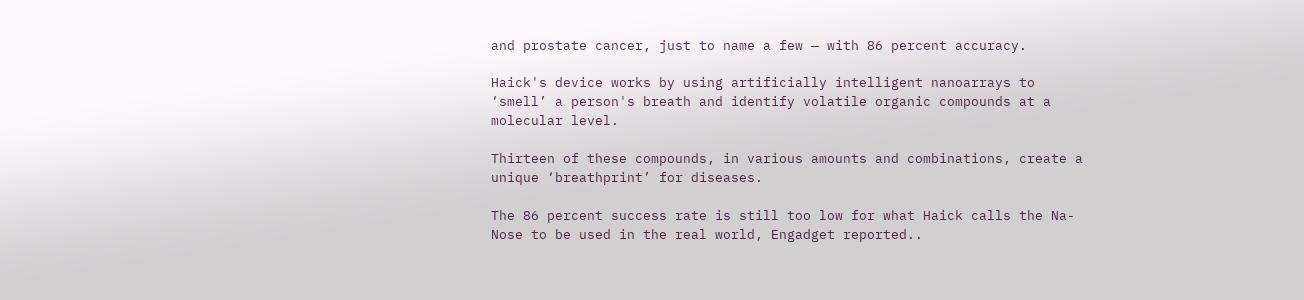and prostate cancer, just to name a few — with 86 percent accuracy.

Haick's device works by using artificially intelligent nanoarrays to ‘smell’ a person's breath and identify volatile organic compounds at a molecular level.

Thirteen of these compounds, in various amounts and combinations, create a unique ‘breathprint’ for diseases.

The 86 percent success rate is still too low for what Haick calls the Na-Nose to be used in the real world, Engadget reported..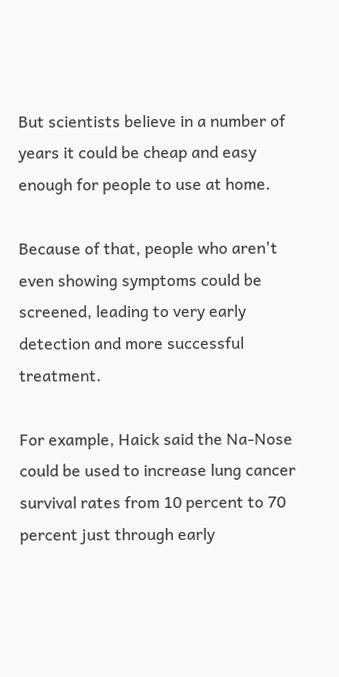But scientists believe in a number of years it could be cheap and easy enough for people to use at home.

Because of that, people who aren't even showing symptoms could be screened, leading to very early detection and more successful treatment.

For example, Haick said the Na-Nose could be used to increase lung cancer survival rates from 10 percent to 70 percent just through early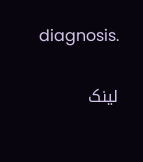diagnosis.

لینک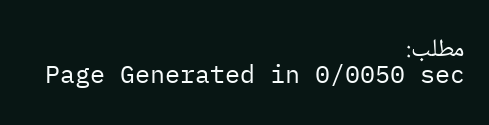مطلب:
Page Generated in 0/0050 sec